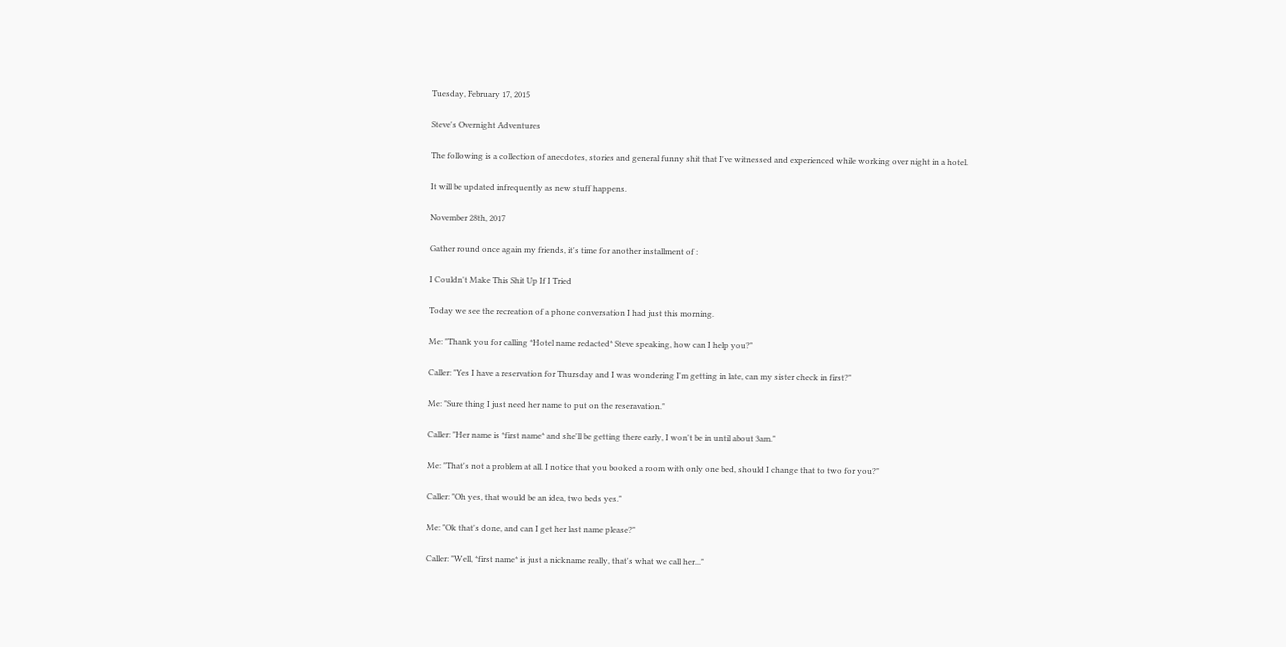Tuesday, February 17, 2015

Steve's Overnight Adventures

The following is a collection of anecdotes, stories and general funny shit that I've witnessed and experienced while working over night in a hotel.

It will be updated infrequently as new stuff happens.

November 28th, 2017

Gather round once again my friends, it's time for another installment of :

I Couldn't Make This Shit Up If I Tried

Today we see the recreation of a phone conversation I had just this morning.

Me: "Thank you for calling *Hotel name redacted* Steve speaking, how can I help you?"

Caller: "Yes I have a reservation for Thursday and I was wondering I'm getting in late, can my sister check in first?"

Me: "Sure thing I just need her name to put on the reseravation."

Caller: "Her name is *first name* and she'll be getting there early, I won't be in until about 3am."

Me: "That's not a problem at all. I notice that you booked a room with only one bed, should I change that to two for you?"

Caller: "Oh yes, that would be an idea, two beds yes."

Me: "Ok that's done, and can I get her last name please?"

Caller: "Well, *first name* is just a nickname really, that's what we call her..."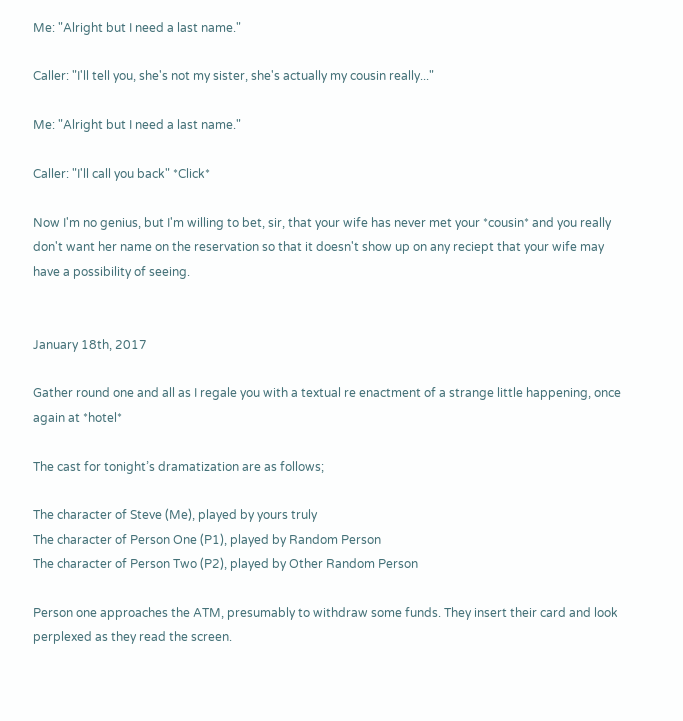Me: "Alright but I need a last name."

Caller: "I'll tell you, she's not my sister, she's actually my cousin really..."

Me: "Alright but I need a last name."

Caller: "I'll call you back" *Click*

Now I'm no genius, but I'm willing to bet, sir, that your wife has never met your *cousin* and you really don't want her name on the reservation so that it doesn't show up on any reciept that your wife may have a possibility of seeing.


January 18th, 2017

Gather round one and all as I regale you with a textual re enactment of a strange little happening, once again at *hotel*

The cast for tonight’s dramatization are as follows;

The character of Steve (Me), played by yours truly
The character of Person One (P1), played by Random Person
The character of Person Two (P2), played by Other Random Person

Person one approaches the ATM, presumably to withdraw some funds. They insert their card and look perplexed as they read the screen.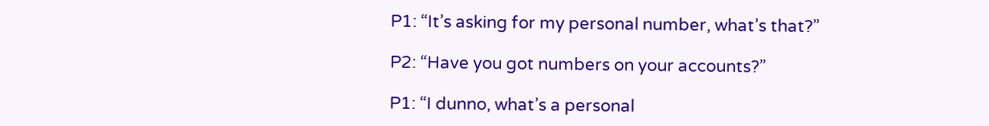P1: “It’s asking for my personal number, what’s that?”

P2: “Have you got numbers on your accounts?”

P1: “I dunno, what’s a personal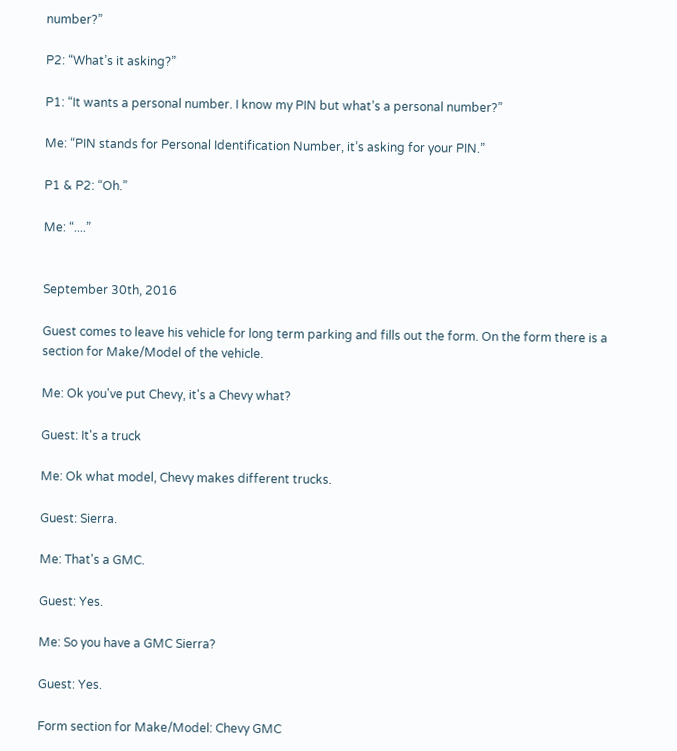number?”

P2: “What’s it asking?”

P1: “It wants a personal number. I know my PIN but what’s a personal number?”

Me: “PIN stands for Personal Identification Number, it’s asking for your PIN.”

P1 & P2: “Oh.”

Me: “....”


September 30th, 2016

Guest comes to leave his vehicle for long term parking and fills out the form. On the form there is a section for Make/Model of the vehicle.

Me: Ok you've put Chevy, it's a Chevy what?

Guest: It's a truck

Me: Ok what model, Chevy makes different trucks.

Guest: Sierra.

Me: That's a GMC.

Guest: Yes.

Me: So you have a GMC Sierra?

Guest: Yes.

Form section for Make/Model: Chevy GMC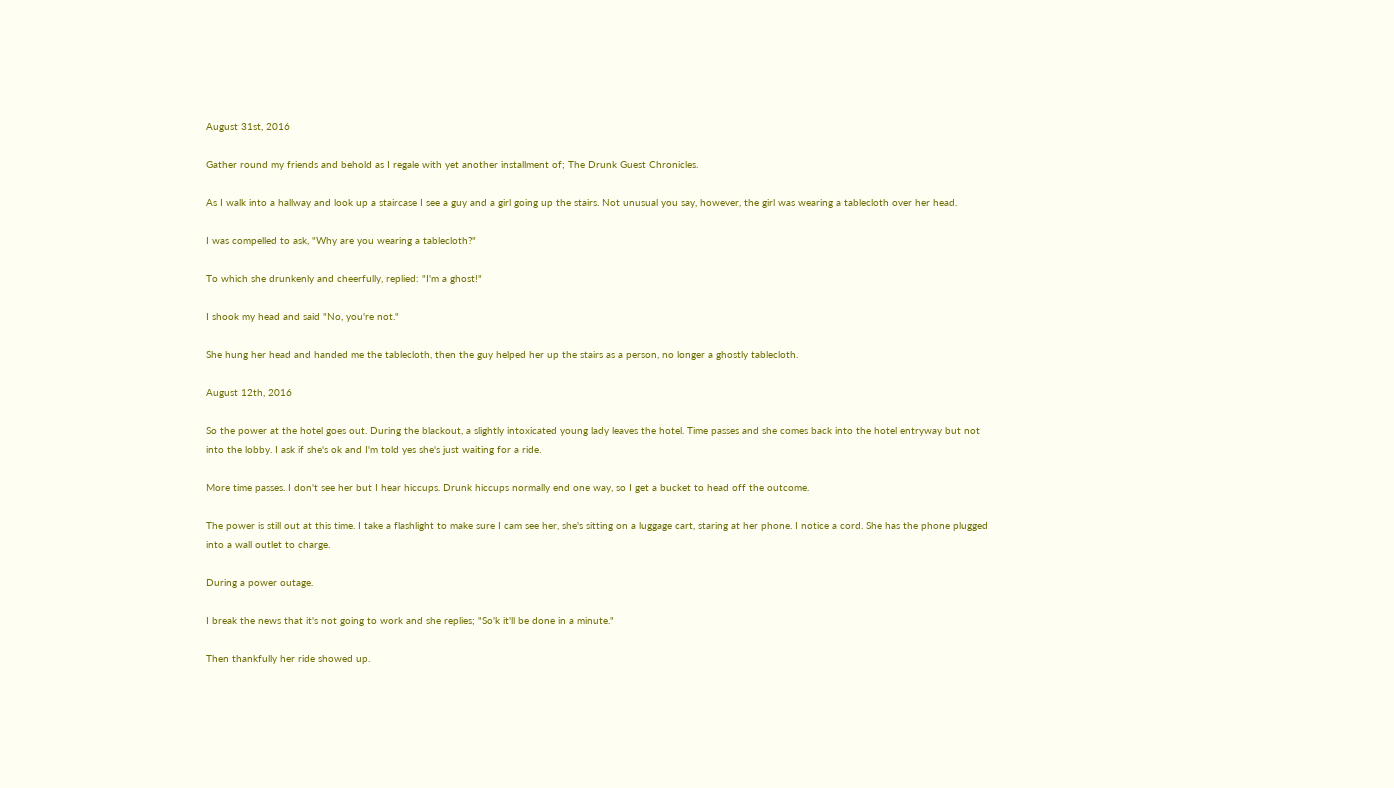August 31st, 2016

Gather round my friends and behold as I regale with yet another installment of; The Drunk Guest Chronicles.

As I walk into a hallway and look up a staircase I see a guy and a girl going up the stairs. Not unusual you say, however, the girl was wearing a tablecloth over her head.

I was compelled to ask, "Why are you wearing a tablecloth?"

To which she drunkenly and cheerfully, replied: "I'm a ghost!"

I shook my head and said "No, you're not."

She hung her head and handed me the tablecloth, then the guy helped her up the stairs as a person, no longer a ghostly tablecloth.

August 12th, 2016

So the power at the hotel goes out. During the blackout, a slightly intoxicated young lady leaves the hotel. Time passes and she comes back into the hotel entryway but not into the lobby. I ask if she's ok and I'm told yes she's just waiting for a ride.

More time passes. I don't see her but I hear hiccups. Drunk hiccups normally end one way, so I get a bucket to head off the outcome.

The power is still out at this time. I take a flashlight to make sure I cam see her, she's sitting on a luggage cart, staring at her phone. I notice a cord. She has the phone plugged into a wall outlet to charge.

During a power outage.

I break the news that it's not going to work and she replies; "So'k it'll be done in a minute."

Then thankfully her ride showed up.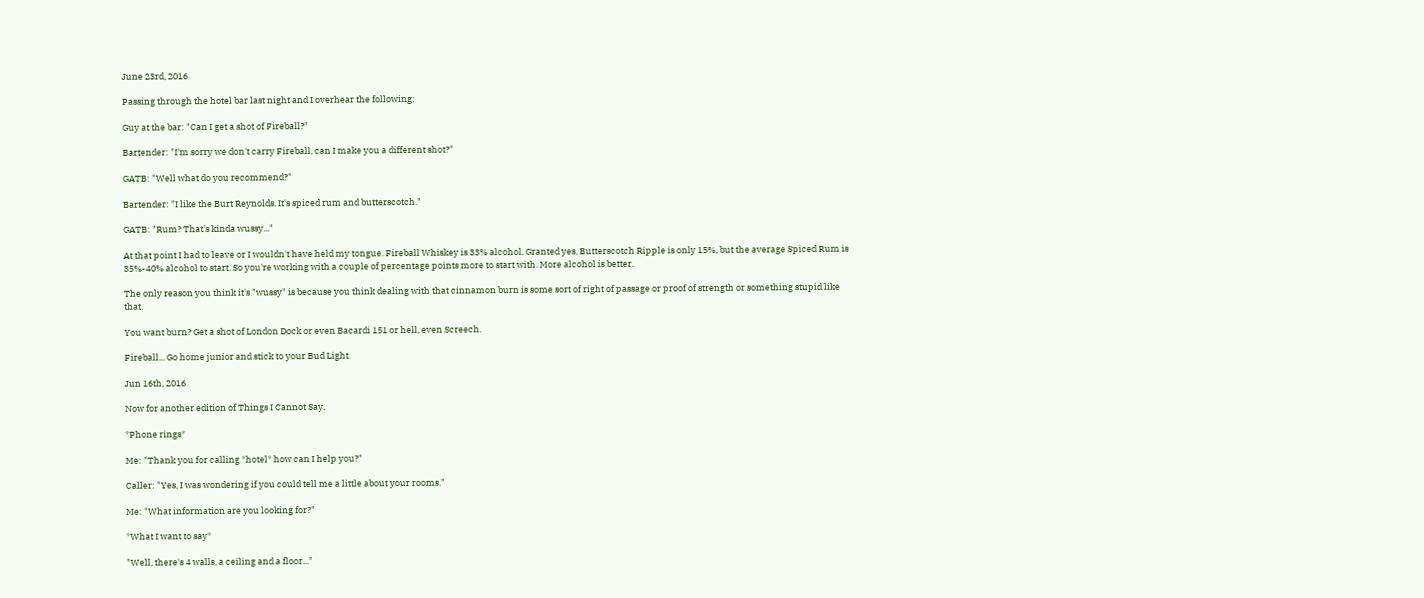June 23rd, 2016

Passing through the hotel bar last night and I overhear the following;

Guy at the bar: "Can I get a shot of Fireball?"

Bartender: "I'm sorry we don't carry Fireball, can I make you a different shot?"

GATB: "Well what do you recommend?"

Bartender: "I like the Burt Reynolds. It's spiced rum and butterscotch."

GATB: "Rum? That's kinda wussy..."

At that point I had to leave or I wouldn't have held my tongue. Fireball Whiskey is 33% alcohol. Granted yes, Butterscotch Ripple is only 15%, but the average Spiced Rum is 35%-40% alcohol to start. So you're working with a couple of percentage points more to start with. More alcohol is better.

The only reason you think it's "wussy" is because you think dealing with that cinnamon burn is some sort of right of passage or proof of strength or something stupid like that.

You want burn? Get a shot of London Dock or even Bacardi 151 or hell, even Screech.

Fireball... Go home junior and stick to your Bud Light.

Jun 16th, 2016

Now for another edition of Things I Cannot Say.

*Phone rings*

Me: "Thank you for calling *hotel* how can I help you?"

Caller: "Yes, I was wondering if you could tell me a little about your rooms."

Me: "What information are you looking for?"

*What I want to say*

"Well, there's 4 walls, a ceiling and a floor..."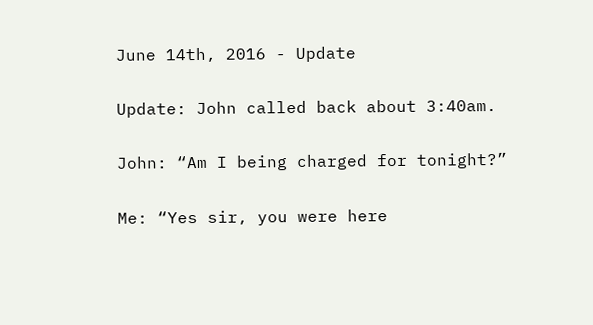June 14th, 2016 - Update

Update: John called back about 3:40am.

John: “Am I being charged for tonight?”

Me: “Yes sir, you were here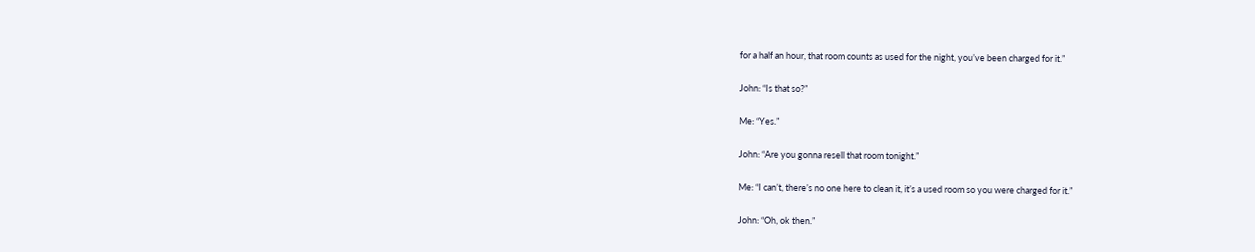for a half an hour, that room counts as used for the night, you’ve been charged for it.”

John: “Is that so?”

Me: “Yes.”

John: “Are you gonna resell that room tonight.”

Me: “I can’t, there’s no one here to clean it, it’s a used room so you were charged for it.”

John: “Oh, ok then.”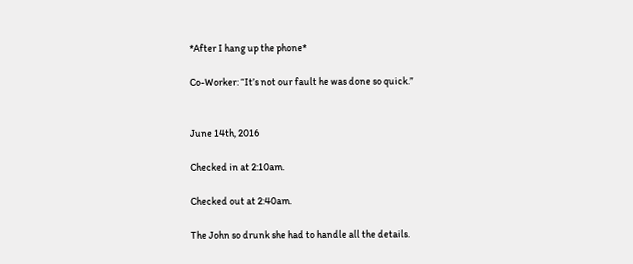*After I hang up the phone*

Co-Worker: “It’s not our fault he was done so quick.”


June 14th, 2016

Checked in at 2:10am.

Checked out at 2:40am.

The John so drunk she had to handle all the details.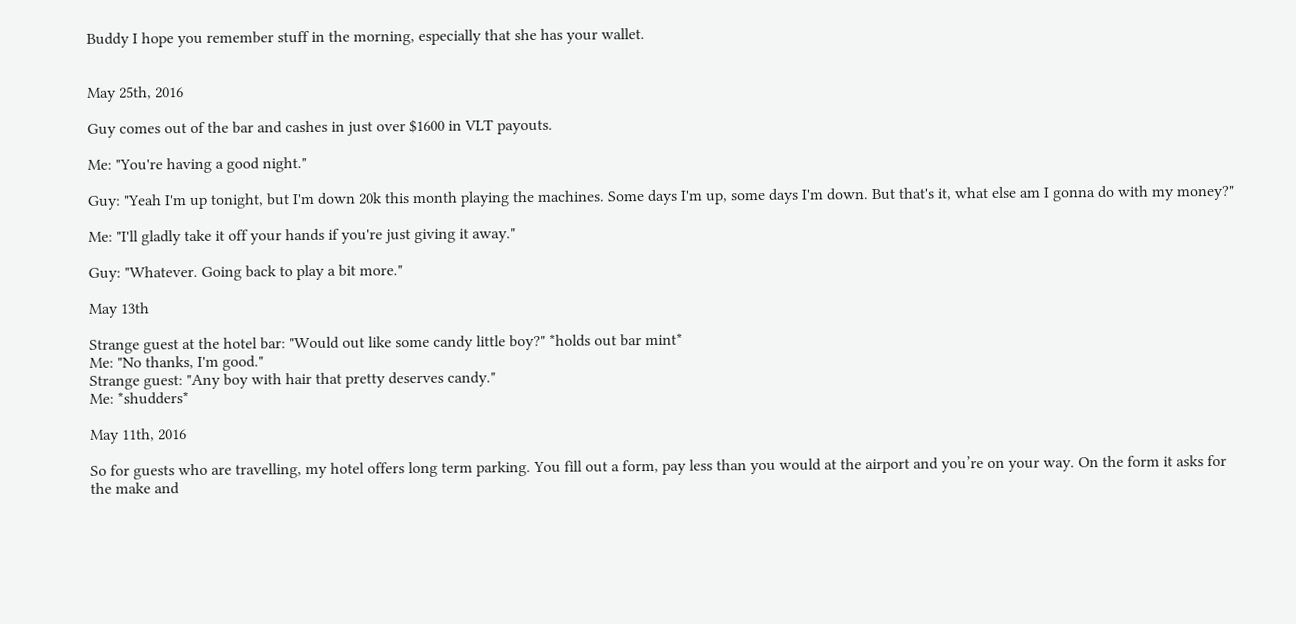Buddy I hope you remember stuff in the morning, especially that she has your wallet.


May 25th, 2016

Guy comes out of the bar and cashes in just over $1600 in VLT payouts.

Me: "You're having a good night."

Guy: "Yeah I'm up tonight, but I'm down 20k this month playing the machines. Some days I'm up, some days I'm down. But that's it, what else am I gonna do with my money?"

Me: "I'll gladly take it off your hands if you're just giving it away."

Guy: "Whatever. Going back to play a bit more."

May 13th

Strange guest at the hotel bar: "Would out like some candy little boy?" *holds out bar mint*
Me: "No thanks, I'm good."
Strange guest: "Any boy with hair that pretty deserves candy."
Me: *shudders*

May 11th, 2016

So for guests who are travelling, my hotel offers long term parking. You fill out a form, pay less than you would at the airport and you’re on your way. On the form it asks for the make and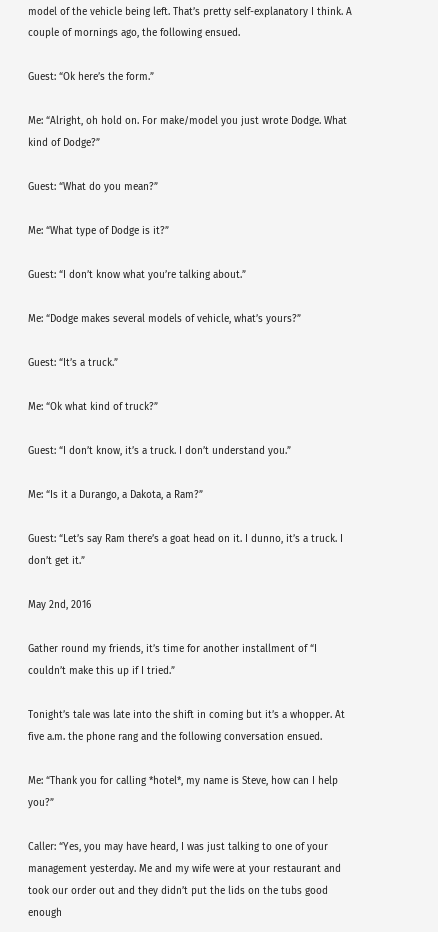model of the vehicle being left. That’s pretty self-explanatory I think. A couple of mornings ago, the following ensued.

Guest: “Ok here’s the form.”

Me: “Alright, oh hold on. For make/model you just wrote Dodge. What kind of Dodge?”

Guest: “What do you mean?”

Me: “What type of Dodge is it?”

Guest: “I don’t know what you’re talking about.”

Me: “Dodge makes several models of vehicle, what’s yours?”

Guest: “It’s a truck.”

Me: “Ok what kind of truck?”

Guest: “I don’t know, it’s a truck. I don’t understand you.”

Me: “Is it a Durango, a Dakota, a Ram?”

Guest: “Let’s say Ram there’s a goat head on it. I dunno, it’s a truck. I don’t get it.”

May 2nd, 2016

Gather round my friends, it’s time for another installment of “I couldn’t make this up if I tried.”

Tonight’s tale was late into the shift in coming but it’s a whopper. At five a.m. the phone rang and the following conversation ensued.

Me: “Thank you for calling *hotel*, my name is Steve, how can I help you?”

Caller: “Yes, you may have heard, I was just talking to one of your management yesterday. Me and my wife were at your restaurant and took our order out and they didn’t put the lids on the tubs good enough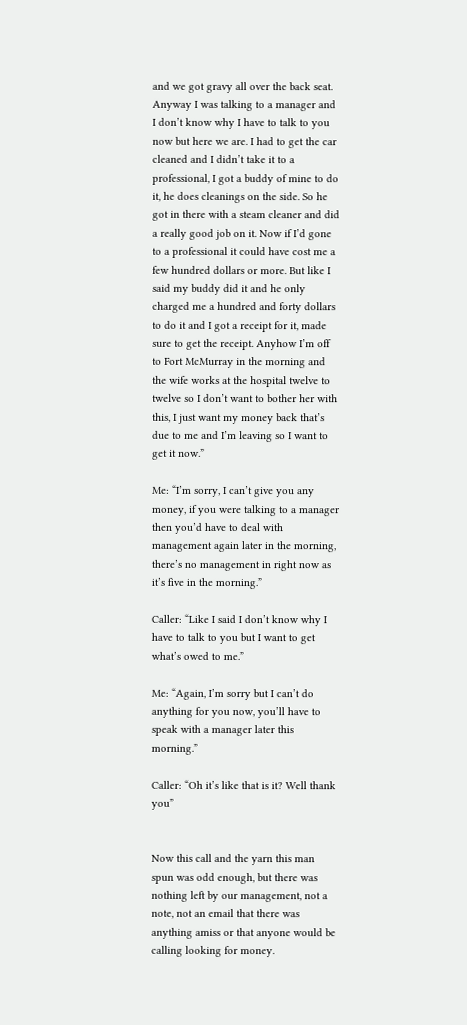and we got gravy all over the back seat. Anyway I was talking to a manager and I don’t know why I have to talk to you now but here we are. I had to get the car cleaned and I didn’t take it to a professional, I got a buddy of mine to do it, he does cleanings on the side. So he got in there with a steam cleaner and did a really good job on it. Now if I’d gone to a professional it could have cost me a few hundred dollars or more. But like I said my buddy did it and he only charged me a hundred and forty dollars to do it and I got a receipt for it, made sure to get the receipt. Anyhow I’m off to Fort McMurray in the morning and the wife works at the hospital twelve to twelve so I don’t want to bother her with this, I just want my money back that’s due to me and I’m leaving so I want to get it now.”

Me: “I’m sorry, I can’t give you any money, if you were talking to a manager then you’d have to deal with management again later in the morning, there’s no management in right now as it’s five in the morning.”

Caller: “Like I said I don’t know why I have to talk to you but I want to get what’s owed to me.”

Me: “Again, I’m sorry but I can’t do anything for you now, you’ll have to speak with a manager later this morning.”

Caller: “Oh it’s like that is it? Well thank you”


Now this call and the yarn this man spun was odd enough, but there was nothing left by our management, not a note, not an email that there was anything amiss or that anyone would be calling looking for money.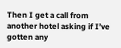Then I get a call from another hotel asking if I’ve gotten any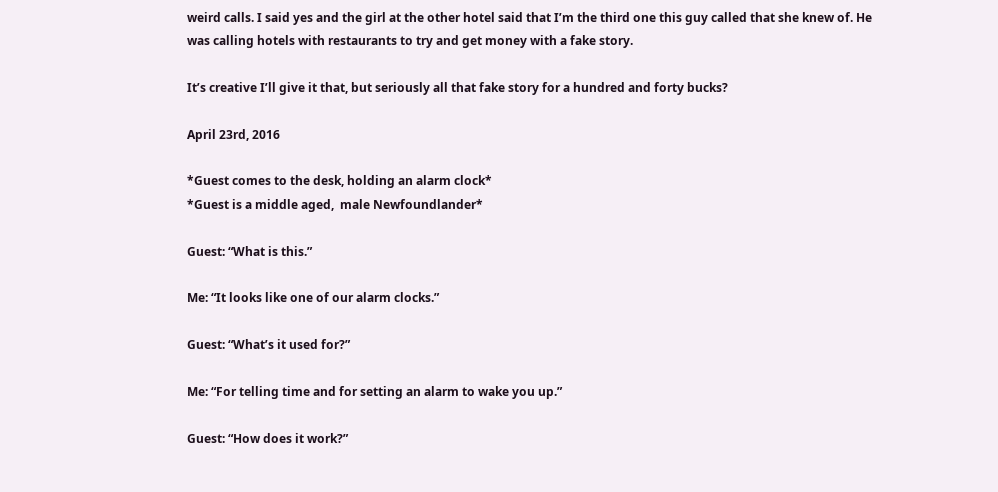weird calls. I said yes and the girl at the other hotel said that I’m the third one this guy called that she knew of. He was calling hotels with restaurants to try and get money with a fake story.

It’s creative I’ll give it that, but seriously all that fake story for a hundred and forty bucks?

April 23rd, 2016

*Guest comes to the desk, holding an alarm clock*
*Guest is a middle aged,  male Newfoundlander*

Guest: “What is this.”

Me: “It looks like one of our alarm clocks.”

Guest: “What’s it used for?”

Me: “For telling time and for setting an alarm to wake you up.”

Guest: “How does it work?”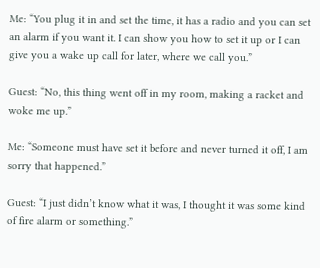Me: “You plug it in and set the time, it has a radio and you can set an alarm if you want it. I can show you how to set it up or I can give you a wake up call for later, where we call you.”

Guest: “No, this thing went off in my room, making a racket and woke me up.”

Me: “Someone must have set it before and never turned it off, I am sorry that happened.”

Guest: “I just didn’t know what it was, I thought it was some kind of fire alarm or something.”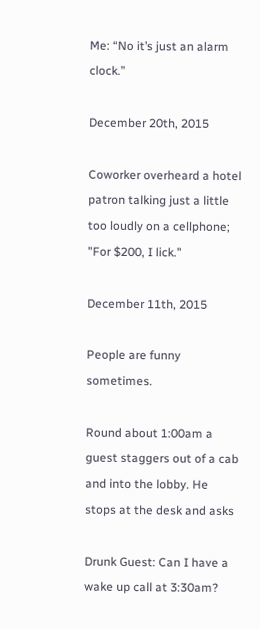Me: “No it’s just an alarm clock.”

December 20th, 2015

Coworker overheard a hotel patron talking just a little too loudly on a cellphone; "For $200, I lick."

December 11th, 2015

People are funny sometimes.

Round about 1:00am a guest staggers out of a cab and into the lobby. He stops at the desk and asks

Drunk Guest: Can I have a wake up call at 3:30am?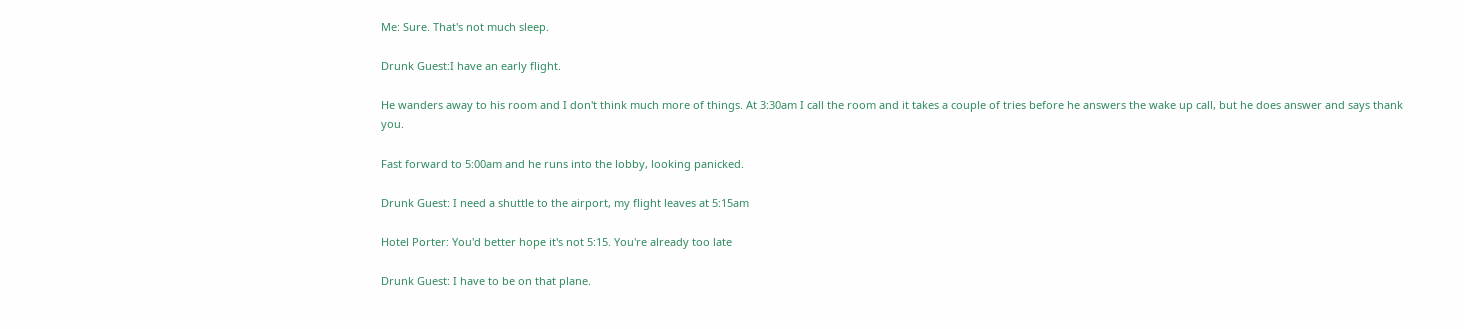Me: Sure. That's not much sleep.

Drunk Guest:I have an early flight.

He wanders away to his room and I don't think much more of things. At 3:30am I call the room and it takes a couple of tries before he answers the wake up call, but he does answer and says thank you.

Fast forward to 5:00am and he runs into the lobby, looking panicked.

Drunk Guest: I need a shuttle to the airport, my flight leaves at 5:15am

Hotel Porter: You'd better hope it's not 5:15. You're already too late

Drunk Guest: I have to be on that plane.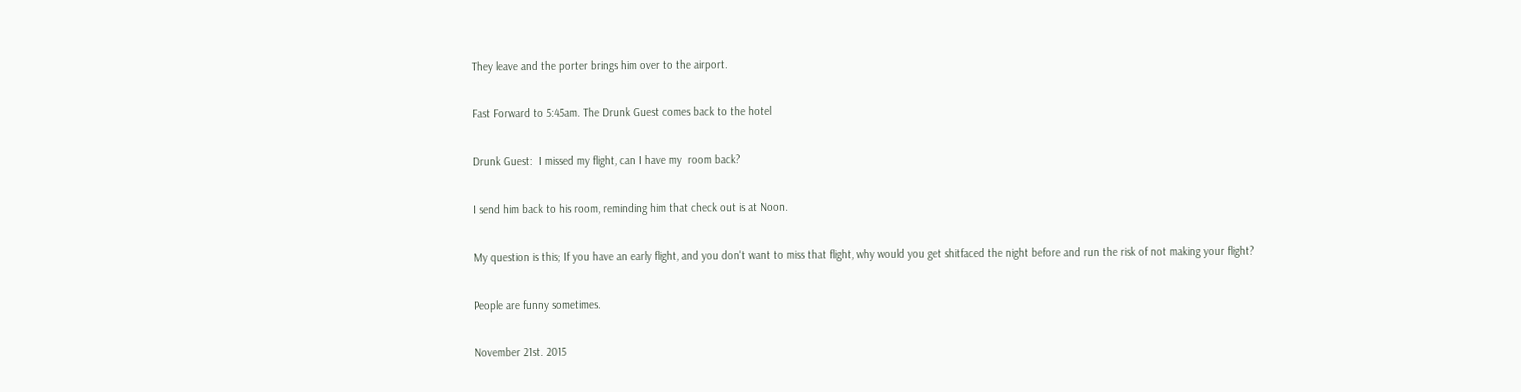They leave and the porter brings him over to the airport.

Fast Forward to 5:45am. The Drunk Guest comes back to the hotel

Drunk Guest:  I missed my flight, can I have my  room back?

I send him back to his room, reminding him that check out is at Noon.

My question is this; If you have an early flight, and you don't want to miss that flight, why would you get shitfaced the night before and run the risk of not making your flight?

People are funny sometimes.

November 21st. 2015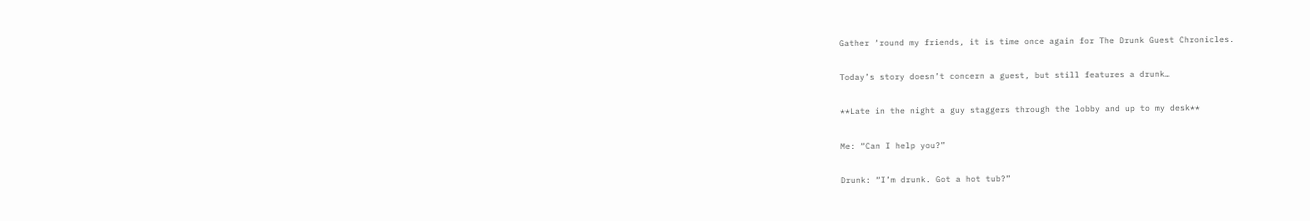Gather ‘round my friends, it is time once again for The Drunk Guest Chronicles.

Today’s story doesn’t concern a guest, but still features a drunk…

**Late in the night a guy staggers through the lobby and up to my desk**

Me: “Can I help you?”

Drunk: “I’m drunk. Got a hot tub?”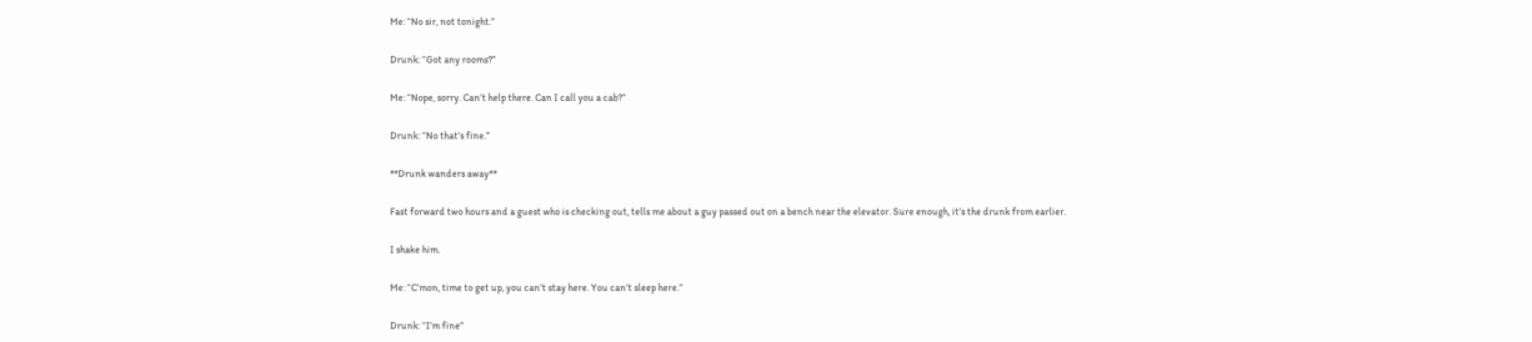Me: “No sir, not tonight.”

Drunk: “Got any rooms?”

Me: “Nope, sorry. Can’t help there. Can I call you a cab?”

Drunk: “No that’s fine.”

**Drunk wanders away**

Fast forward two hours and a guest who is checking out, tells me about a guy passed out on a bench near the elevator. Sure enough, it’s the drunk from earlier.

I shake him.

Me: “C’mon, time to get up, you can’t stay here. You can’t sleep here.”

Drunk: “I’m fine”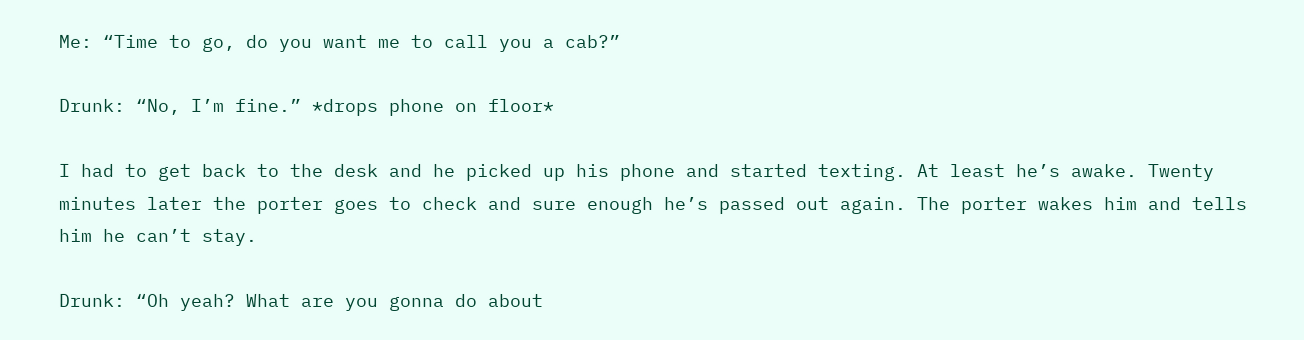Me: “Time to go, do you want me to call you a cab?”

Drunk: “No, I’m fine.” *drops phone on floor*

I had to get back to the desk and he picked up his phone and started texting. At least he’s awake. Twenty minutes later the porter goes to check and sure enough he’s passed out again. The porter wakes him and tells him he can’t stay.

Drunk: “Oh yeah? What are you gonna do about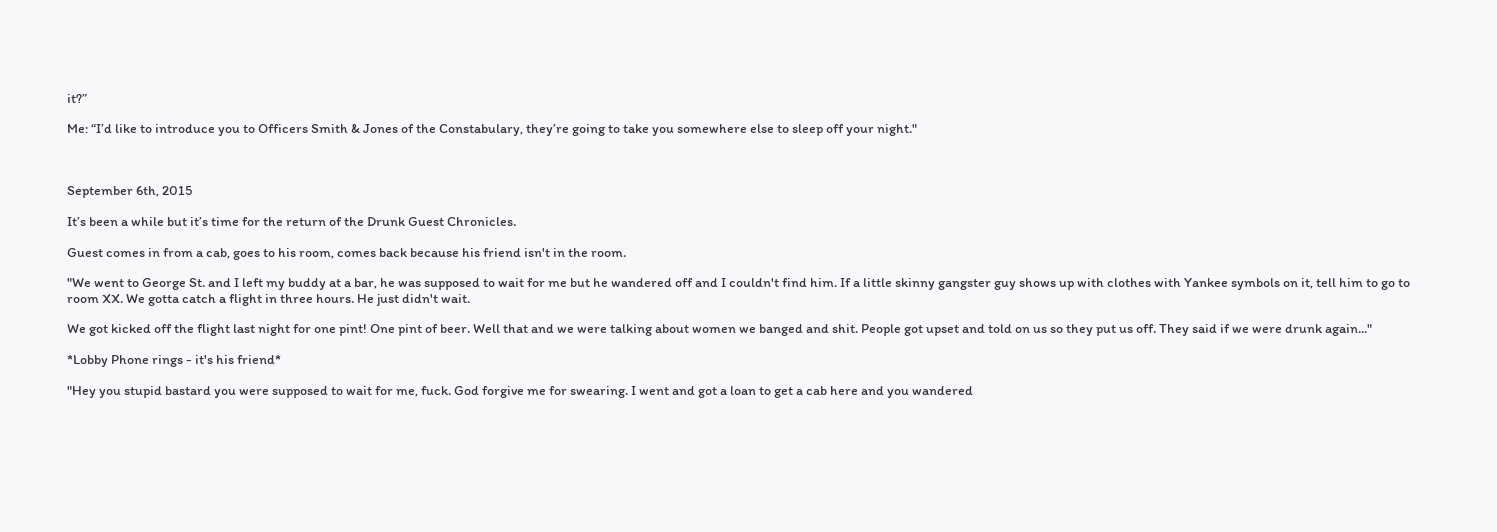it?”

Me: “I’d like to introduce you to Officers Smith & Jones of the Constabulary, they’re going to take you somewhere else to sleep off your night."



September 6th, 2015

It’s been a while but it’s time for the return of the Drunk Guest Chronicles.

Guest comes in from a cab, goes to his room, comes back because his friend isn't in the room.

"We went to George St. and I left my buddy at a bar, he was supposed to wait for me but he wandered off and I couldn't find him. If a little skinny gangster guy shows up with clothes with Yankee symbols on it, tell him to go to room XX. We gotta catch a flight in three hours. He just didn't wait.

We got kicked off the flight last night for one pint! One pint of beer. Well that and we were talking about women we banged and shit. People got upset and told on us so they put us off. They said if we were drunk again..."

*Lobby Phone rings - it's his friend*

"Hey you stupid bastard you were supposed to wait for me, fuck. God forgive me for swearing. I went and got a loan to get a cab here and you wandered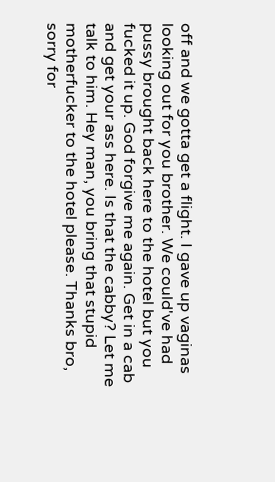off and we gotta get a flight. I gave up vaginas looking out for you brother. We could've had pussy brought back here to the hotel but you fucked it up. God forgive me again. Get in a cab and get your ass here. Is that the cabby? Let me talk to him. Hey man, you bring that stupid motherfucker to the hotel please. Thanks bro, sorry for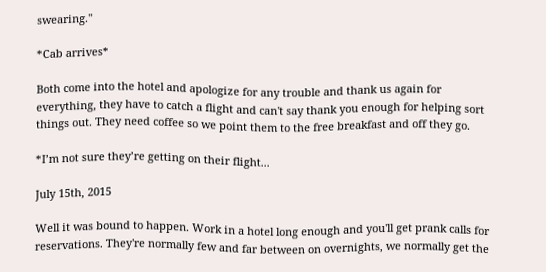swearing."

*Cab arrives*

Both come into the hotel and apologize for any trouble and thank us again for everything, they have to catch a flight and can't say thank you enough for helping sort things out. They need coffee so we point them to the free breakfast and off they go.

*I’m not sure they’re getting on their flight...

July 15th, 2015

Well it was bound to happen. Work in a hotel long enough and you'll get prank calls for reservations. They're normally few and far between on overnights, we normally get the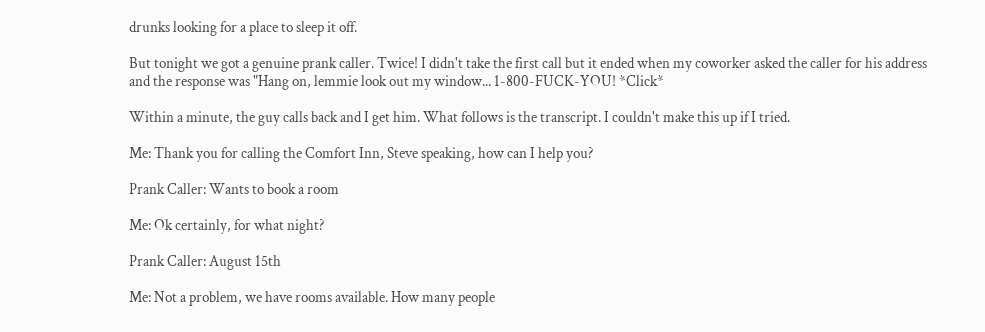drunks looking for a place to sleep it off.

But tonight we got a genuine prank caller. Twice! I didn't take the first call but it ended when my coworker asked the caller for his address and the response was "Hang on, lemmie look out my window... 1-800-FUCK-YOU! *Click*

Within a minute, the guy calls back and I get him. What follows is the transcript. I couldn't make this up if I tried.

Me: Thank you for calling the Comfort Inn, Steve speaking, how can I help you?

Prank Caller: Wants to book a room

Me: Ok certainly, for what night?

Prank Caller: August 15th

Me: Not a problem, we have rooms available. How many people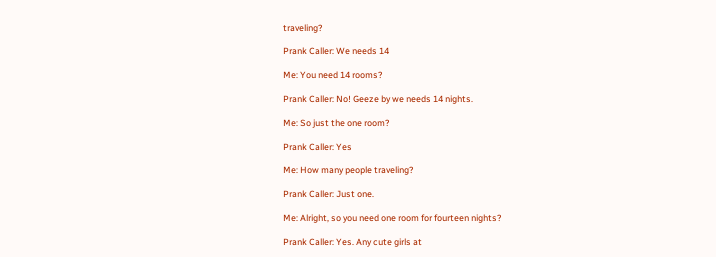traveling?

Prank Caller: We needs 14

Me: You need 14 rooms?

Prank Caller: No! Geeze by we needs 14 nights.

Me: So just the one room?

Prank Caller: Yes

Me: How many people traveling?

Prank Caller: Just one.

Me: Alright, so you need one room for fourteen nights?

Prank Caller: Yes. Any cute girls at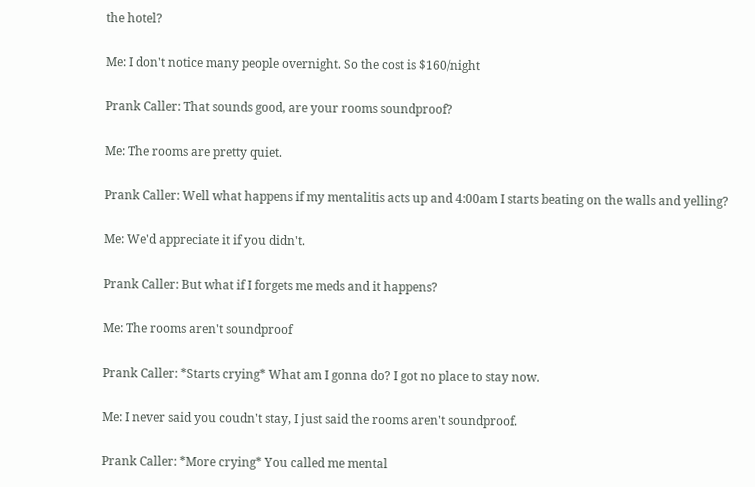the hotel?

Me: I don't notice many people overnight. So the cost is $160/night

Prank Caller: That sounds good, are your rooms soundproof?

Me: The rooms are pretty quiet.

Prank Caller: Well what happens if my mentalitis acts up and 4:00am I starts beating on the walls and yelling?

Me: We'd appreciate it if you didn't.

Prank Caller: But what if I forgets me meds and it happens?

Me: The rooms aren't soundproof

Prank Caller: *Starts crying* What am I gonna do? I got no place to stay now.

Me: I never said you coudn't stay, I just said the rooms aren't soundproof.

Prank Caller: *More crying* You called me mental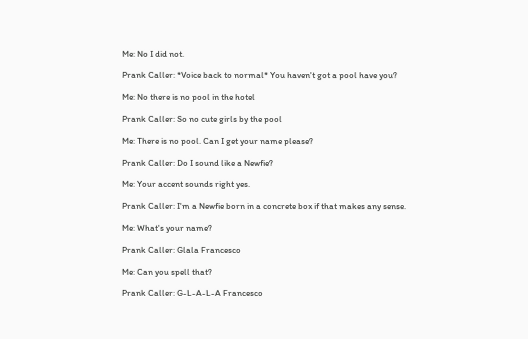Me: No I did not.

Prank Caller: *Voice back to normal* You haven't got a pool have you?

Me: No there is no pool in the hotel

Prank Caller: So no cute girls by the pool

Me: There is no pool. Can I get your name please?

Prank Caller: Do I sound like a Newfie?

Me: Your accent sounds right yes.

Prank Caller: I'm a Newfie born in a concrete box if that makes any sense.

Me: What's your name?

Prank Caller: Glala Francesco

Me: Can you spell that?

Prank Caller: G-L-A-L-A Francesco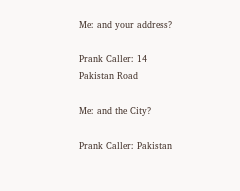Me: and your address?

Prank Caller: 14 Pakistan Road

Me: and the City?

Prank Caller: Pakistan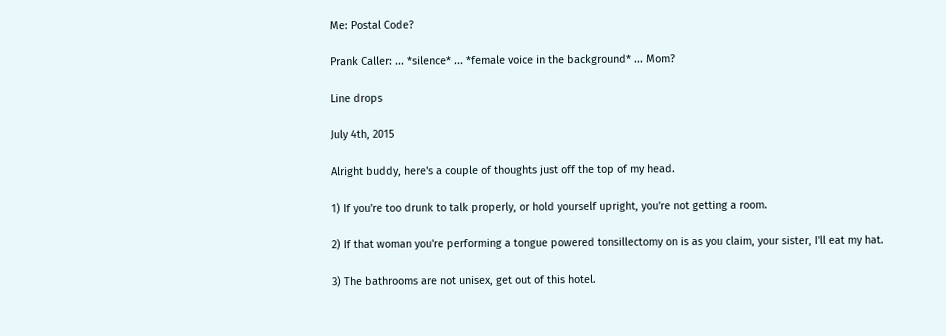Me: Postal Code?

Prank Caller: ... *silence* ... *female voice in the background* ... Mom?

Line drops

July 4th, 2015

Alright buddy, here's a couple of thoughts just off the top of my head.

1) If you're too drunk to talk properly, or hold yourself upright, you're not getting a room.

2) If that woman you're performing a tongue powered tonsillectomy on is as you claim, your sister, I'll eat my hat.

3) The bathrooms are not unisex, get out of this hotel.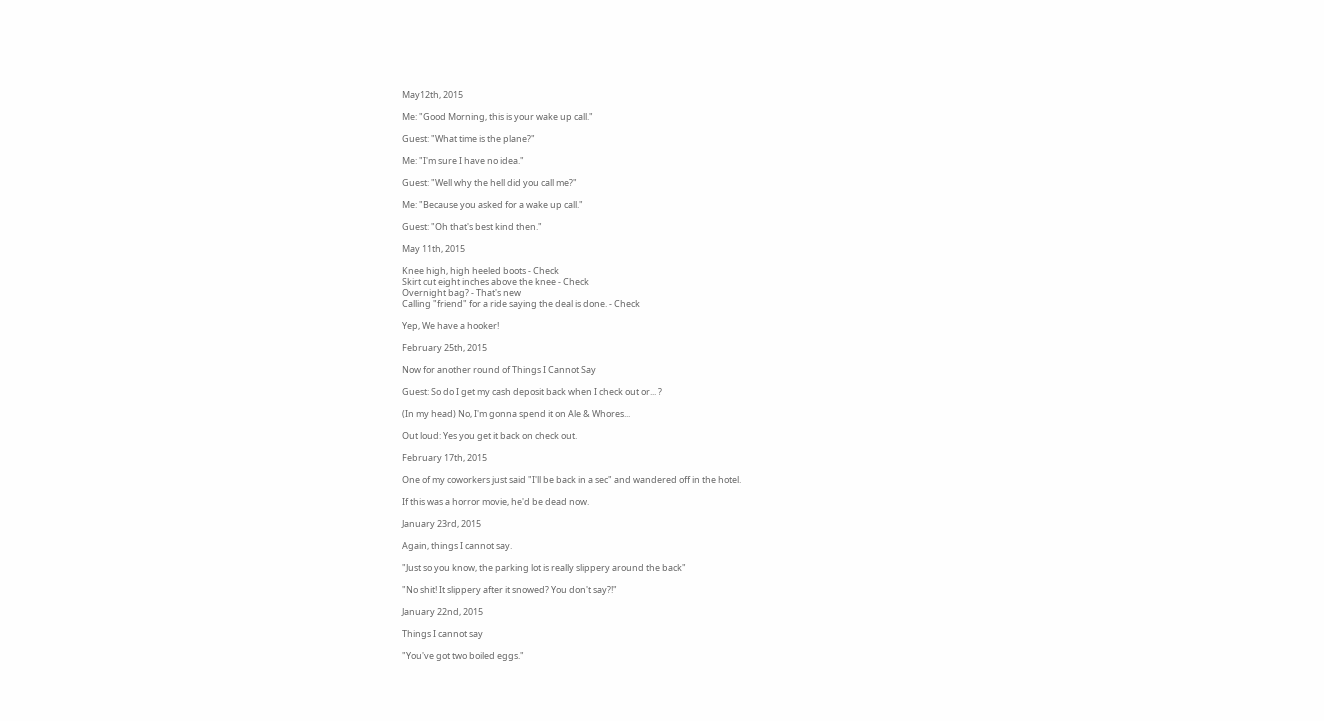May12th, 2015

Me: "Good Morning, this is your wake up call."

Guest: "What time is the plane?"

Me: "I'm sure I have no idea."

Guest: "Well why the hell did you call me?"

Me: "Because you asked for a wake up call."

Guest: "Oh that's best kind then."

May 11th, 2015

Knee high, high heeled boots - Check
Skirt cut eight inches above the knee - Check
Overnight bag? - That's new
Calling "friend" for a ride saying the deal is done. - Check

Yep, We have a hooker!

February 25th, 2015

Now for another round of Things I Cannot Say

Guest: So do I get my cash deposit back when I check out or... ?

(In my head) No, I'm gonna spend it on Ale & Whores...

Out loud: Yes you get it back on check out.

February 17th, 2015

One of my coworkers just said "I'll be back in a sec" and wandered off in the hotel.

If this was a horror movie, he'd be dead now.

January 23rd, 2015

Again, things I cannot say.

"Just so you know, the parking lot is really slippery around the back"

"No shit! It slippery after it snowed? You don't say?!"

January 22nd, 2015

Things I cannot say

"You've got two boiled eggs."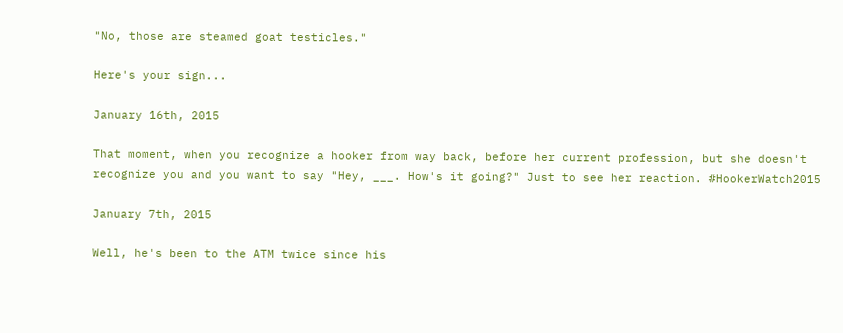"No, those are steamed goat testicles."

Here's your sign...

January 16th, 2015

That moment, when you recognize a hooker from way back, before her current profession, but she doesn't recognize you and you want to say "Hey, ___. How's it going?" Just to see her reaction. #HookerWatch2015

January 7th, 2015

Well, he's been to the ATM twice since his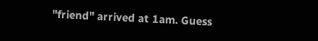"friend" arrived at 1am. Guess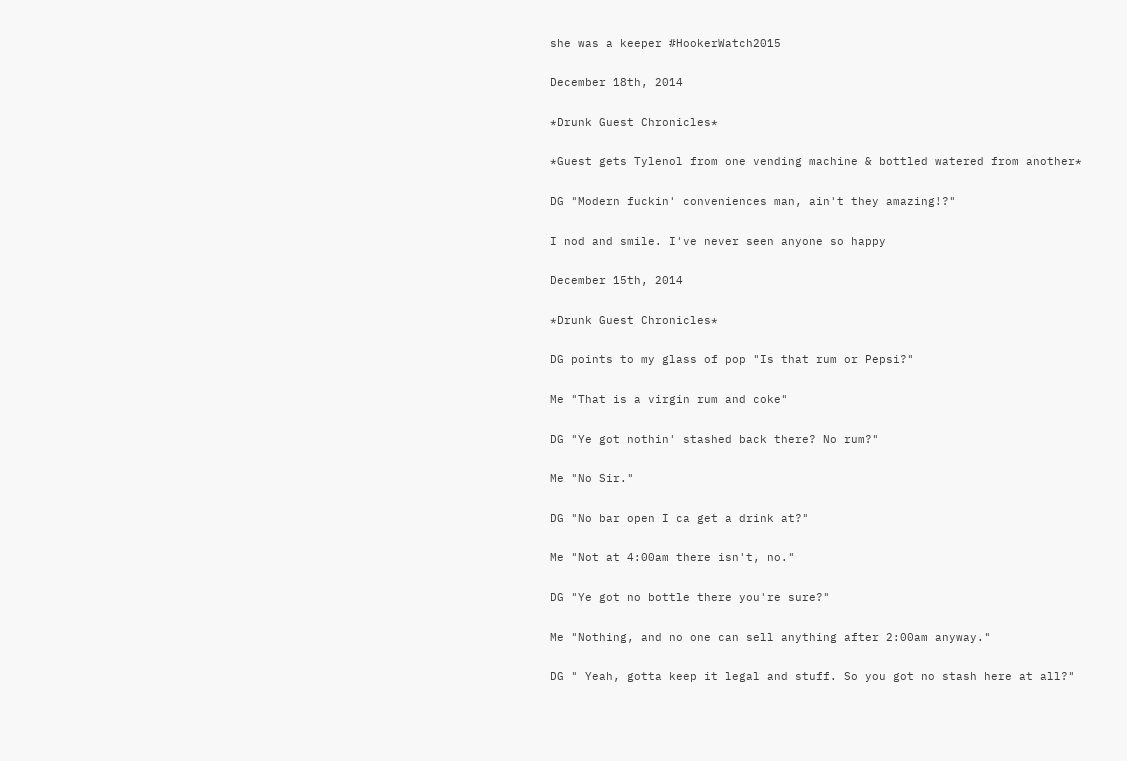she was a keeper #HookerWatch2015

December 18th, 2014

*Drunk Guest Chronicles*

*Guest gets Tylenol from one vending machine & bottled watered from another*

DG "Modern fuckin' conveniences man, ain't they amazing!?"

I nod and smile. I've never seen anyone so happy

December 15th, 2014

*Drunk Guest Chronicles*

DG points to my glass of pop "Is that rum or Pepsi?"

Me "That is a virgin rum and coke"

DG "Ye got nothin' stashed back there? No rum?"

Me "No Sir."

DG "No bar open I ca get a drink at?"

Me "Not at 4:00am there isn't, no."

DG "Ye got no bottle there you're sure?"

Me "Nothing, and no one can sell anything after 2:00am anyway."

DG " Yeah, gotta keep it legal and stuff. So you got no stash here at all?"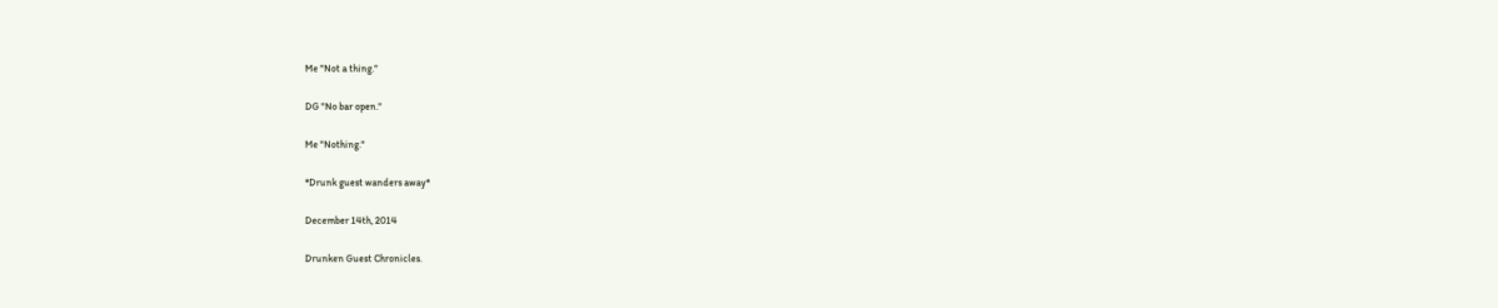Me "Not a thing."

DG "No bar open."

Me "Nothing."

*Drunk guest wanders away*

December 14th, 2014

Drunken Guest Chronicles.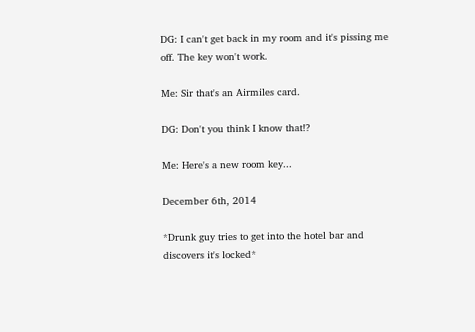DG: I can't get back in my room and it's pissing me off. The key won't work.

Me: Sir that's an Airmiles card.

DG: Don't you think I know that!?

Me: Here's a new room key...

December 6th, 2014

*Drunk guy tries to get into the hotel bar and discovers it's locked*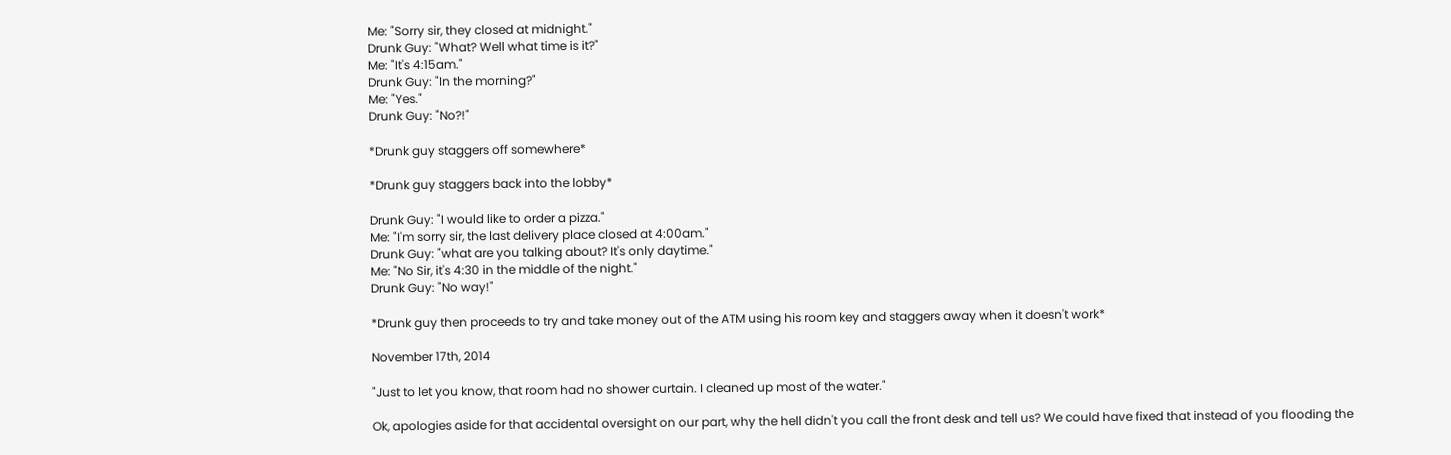Me: "Sorry sir, they closed at midnight."
Drunk Guy: "What? Well what time is it?"
Me: "It's 4:15am."
Drunk Guy: "In the morning?"
Me: "Yes."
Drunk Guy: "No?!"

*Drunk guy staggers off somewhere*

*Drunk guy staggers back into the lobby*

Drunk Guy: "I would like to order a pizza."
Me: "I'm sorry sir, the last delivery place closed at 4:00am."
Drunk Guy: "what are you talking about? It's only daytime."
Me: "No Sir, it's 4:30 in the middle of the night."
Drunk Guy: "No way!"

*Drunk guy then proceeds to try and take money out of the ATM using his room key and staggers away when it doesn't work*

November 17th, 2014

"Just to let you know, that room had no shower curtain. I cleaned up most of the water."

Ok, apologies aside for that accidental oversight on our part, why the hell didn't you call the front desk and tell us? We could have fixed that instead of you flooding the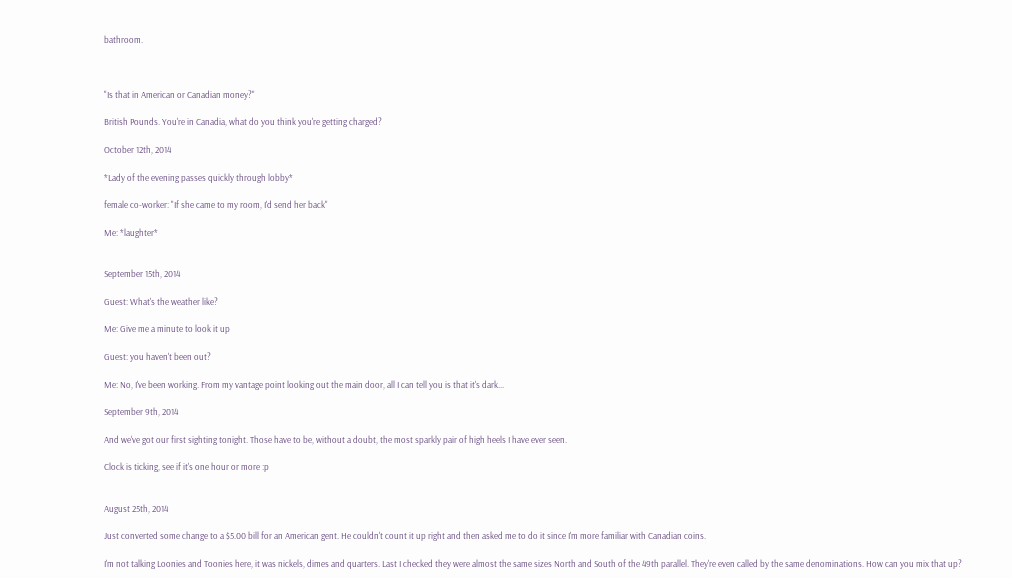bathroom.



"Is that in American or Canadian money?"

British Pounds. You're in Canadia, what do you think you're getting charged?

October 12th, 2014

*Lady of the evening passes quickly through lobby*

female co-worker: "If she came to my room, I'd send her back"

Me: *laughter*


September 15th, 2014

Guest: What's the weather like?

Me: Give me a minute to look it up

Guest: you haven't been out?

Me: No, I've been working. From my vantage point looking out the main door, all I can tell you is that it's dark...

September 9th, 2014

And we've got our first sighting tonight. Those have to be, without a doubt, the most sparkly pair of high heels I have ever seen.

Clock is ticking, see if it's one hour or more :p


August 25th, 2014

Just converted some change to a $5.00 bill for an American gent. He couldn't count it up right and then asked me to do it since I'm more familiar with Canadian coins.

I'm not talking Loonies and Toonies here, it was nickels, dimes and quarters. Last I checked they were almost the same sizes North and South of the 49th parallel. They're even called by the same denominations. How can you mix that up?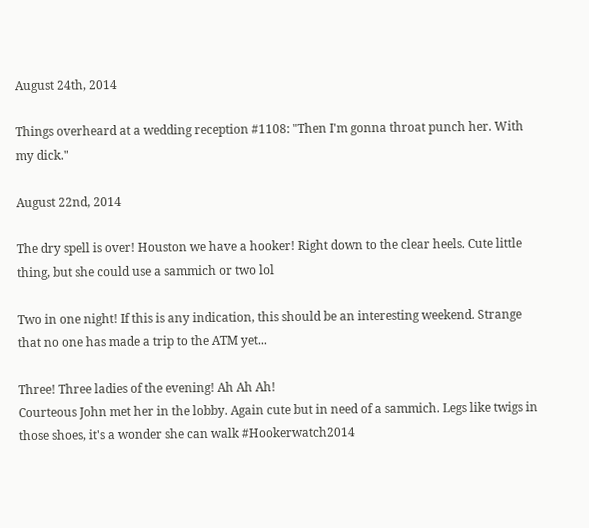August 24th, 2014

Things overheard at a wedding reception #1108: "Then I'm gonna throat punch her. With my dick."

August 22nd, 2014

The dry spell is over! Houston we have a hooker! Right down to the clear heels. Cute little thing, but she could use a sammich or two lol

Two in one night! If this is any indication, this should be an interesting weekend. Strange that no one has made a trip to the ATM yet...

Three! Three ladies of the evening! Ah Ah Ah!
Courteous John met her in the lobby. Again cute but in need of a sammich. Legs like twigs in those shoes, it's a wonder she can walk #Hookerwatch2014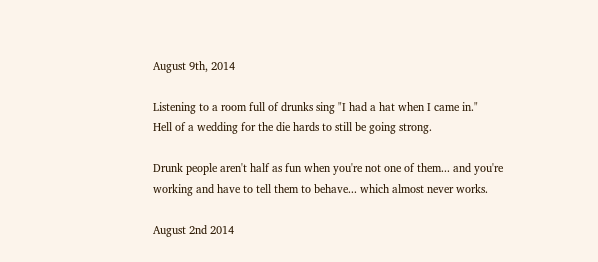August 9th, 2014

Listening to a room full of drunks sing "I had a hat when I came in."
Hell of a wedding for the die hards to still be going strong.

Drunk people aren't half as fun when you're not one of them... and you're working and have to tell them to behave... which almost never works.

August 2nd 2014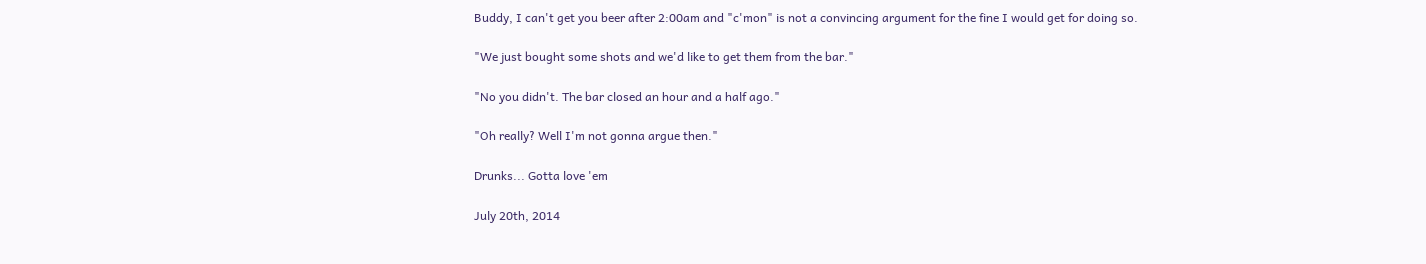Buddy, I can't get you beer after 2:00am and "c'mon" is not a convincing argument for the fine I would get for doing so.

"We just bought some shots and we'd like to get them from the bar."

"No you didn't. The bar closed an hour and a half ago."

"Oh really? Well I'm not gonna argue then."

Drunks... Gotta love 'em

July 20th, 2014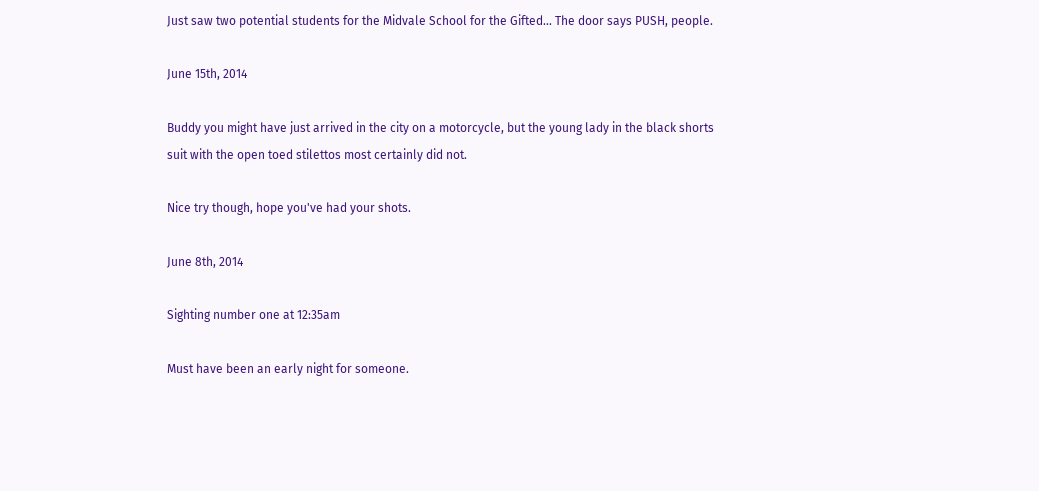Just saw two potential students for the Midvale School for the Gifted... The door says PUSH, people.

June 15th, 2014

Buddy you might have just arrived in the city on a motorcycle, but the young lady in the black shorts suit with the open toed stilettos most certainly did not.

Nice try though, hope you've had your shots.

June 8th, 2014

Sighting number one at 12:35am

Must have been an early night for someone.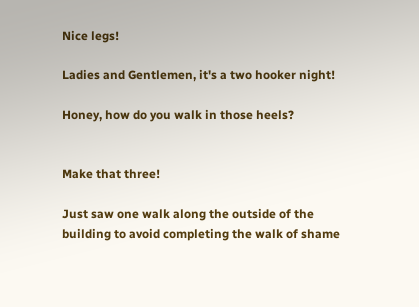Nice legs!

Ladies and Gentlemen, it's a two hooker night!

Honey, how do you walk in those heels?


Make that three!

Just saw one walk along the outside of the building to avoid completing the walk of shame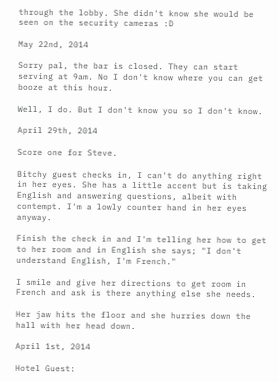through the lobby. She didn't know she would be seen on the security cameras :D

May 22nd, 2014

Sorry pal, the bar is closed. They can start serving at 9am. No I don't know where you can get booze at this hour.

Well, I do. But I don't know you so I don't know.

April 29th, 2014

Score one for Steve.

Bitchy guest checks in, I can't do anything right in her eyes. She has a little accent but is taking English and answering questions, albeit with contempt. I'm a lowly counter hand in her eyes anyway.

Finish the check in and I'm telling her how to get to her room and in English she says; "I don't understand English, I'm French."

I smile and give her directions to get room in French and ask is there anything else she needs.

Her jaw hits the floor and she hurries down the hall with her head down.

April 1st, 2014

Hotel Guest: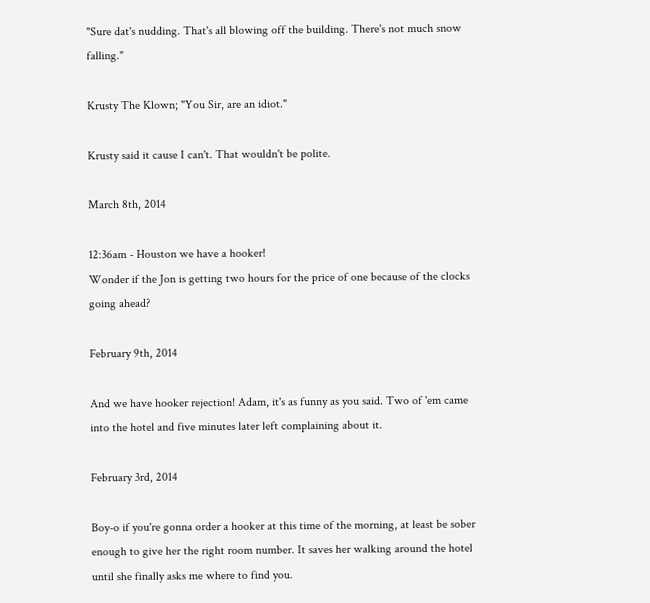"Sure dat's nudding. That's all blowing off the building. There's not much snow falling."

Krusty The Klown; "You Sir, are an idiot."

Krusty said it cause I can't. That wouldn't be polite.

March 8th, 2014

12:36am - Houston we have a hooker!
Wonder if the Jon is getting two hours for the price of one because of the clocks going ahead?

February 9th, 2014

And we have hooker rejection! Adam, it's as funny as you said. Two of 'em came into the hotel and five minutes later left complaining about it.

February 3rd, 2014

Boy-o if you're gonna order a hooker at this time of the morning, at least be sober enough to give her the right room number. It saves her walking around the hotel until she finally asks me where to find you.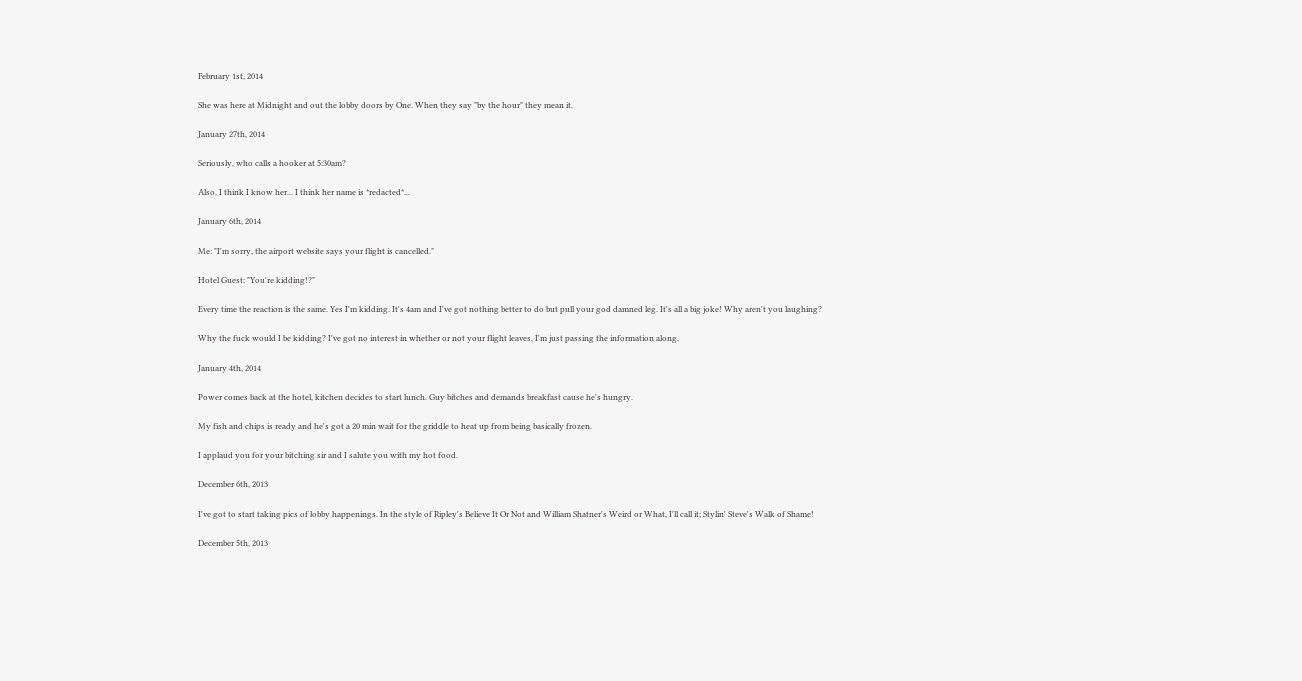February 1st, 2014

She was here at Midnight and out the lobby doors by One. When they say "by the hour" they mean it.

January 27th, 2014

Seriously, who calls a hooker at 5:30am?

Also, I think I know her... I think her name is *redacted*...

January 6th, 2014

Me: "I'm sorry, the airport website says your flight is cancelled."

Hotel Guest: "You're kidding!?"

Every time the reaction is the same. Yes I'm kidding. It's 4am and I've got nothing better to do but pull your god damned leg. It's all a big joke! Why aren't you laughing?

Why the fuck would I be kidding? I've got no interest in whether or not your flight leaves, I'm just passing the information along.

January 4th, 2014

Power comes back at the hotel, kitchen decides to start lunch. Guy bitches and demands breakfast cause he's hungry.

My fish and chips is ready and he's got a 20 min wait for the griddle to heat up from being basically frozen.

I applaud you for your bitching sir and I salute you with my hot food.

December 6th, 2013

I've got to start taking pics of lobby happenings. In the style of Ripley's Believe It Or Not and William Shatner's Weird or What, I'll call it; Stylin' Steve's Walk of Shame!

December 5th, 2013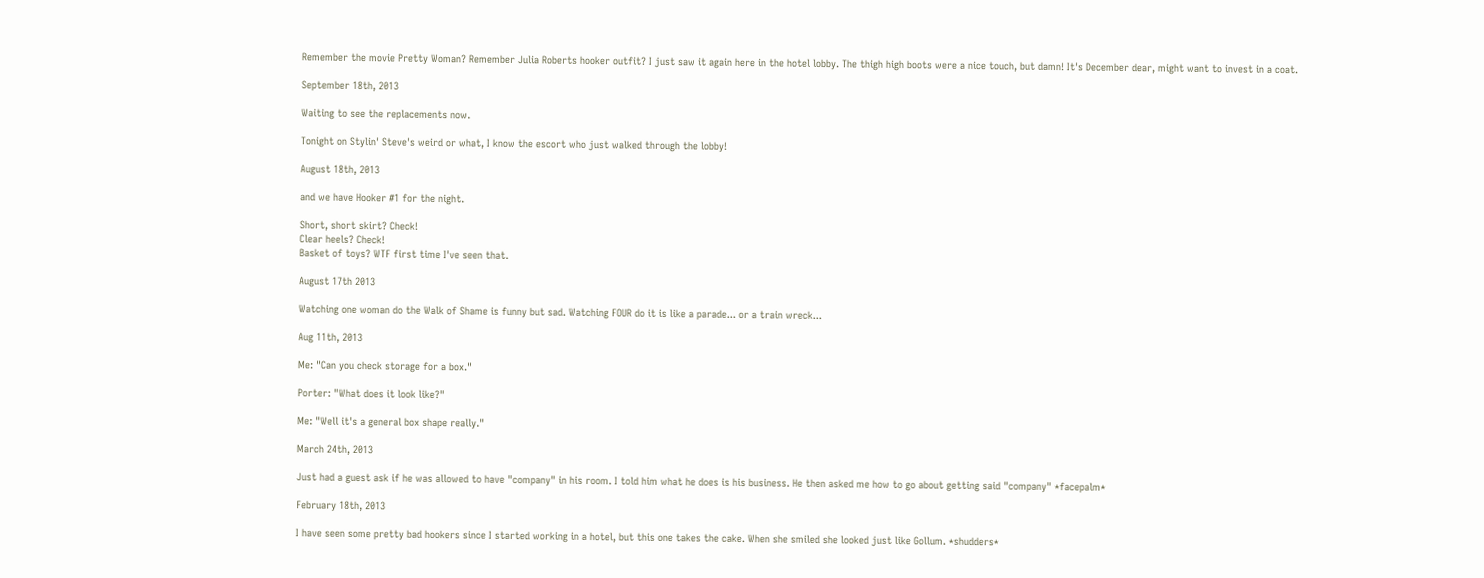Remember the movie Pretty Woman? Remember Julia Roberts hooker outfit? I just saw it again here in the hotel lobby. The thigh high boots were a nice touch, but damn! It's December dear, might want to invest in a coat.

September 18th, 2013

Waiting to see the replacements now.

Tonight on Stylin' Steve's weird or what, I know the escort who just walked through the lobby!

August 18th, 2013

and we have Hooker #1 for the night.

Short, short skirt? Check!
Clear heels? Check!
Basket of toys? WTF first time I've seen that.

August 17th 2013

Watching one woman do the Walk of Shame is funny but sad. Watching FOUR do it is like a parade... or a train wreck...

Aug 11th, 2013

Me: "Can you check storage for a box."

Porter: "What does it look like?"

Me: "Well it's a general box shape really."

March 24th, 2013

Just had a guest ask if he was allowed to have "company" in his room. I told him what he does is his business. He then asked me how to go about getting said "company" *facepalm*

February 18th, 2013

I have seen some pretty bad hookers since I started working in a hotel, but this one takes the cake. When she smiled she looked just like Gollum. *shudders*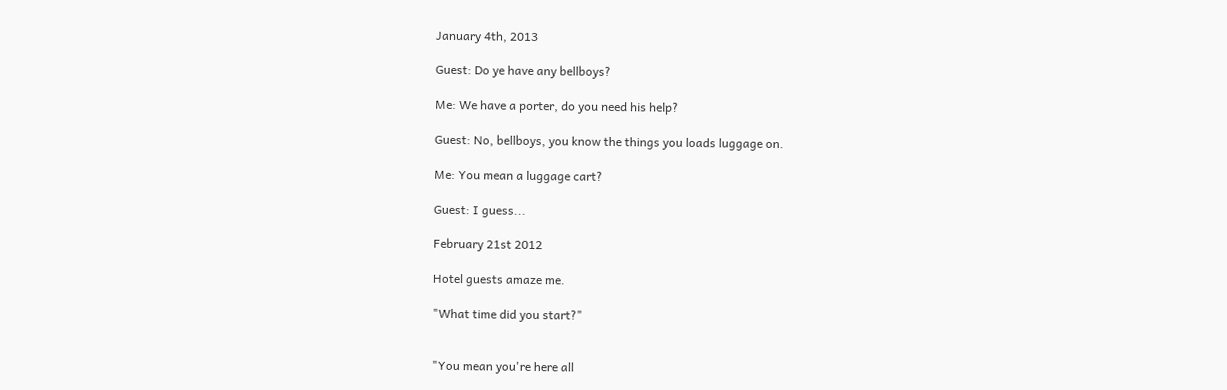January 4th, 2013

Guest: Do ye have any bellboys?

Me: We have a porter, do you need his help?

Guest: No, bellboys, you know the things you loads luggage on.

Me: You mean a luggage cart?

Guest: I guess...

February 21st 2012

Hotel guests amaze me.

"What time did you start?"


"You mean you're here all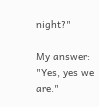night?"

My answer: "Yes, yes we are."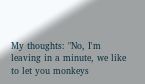My thoughts: "No, I'm leaving in a minute, we like to let you monkeys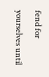fend for yourselves until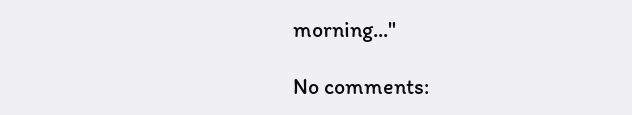morning..."

No comments: